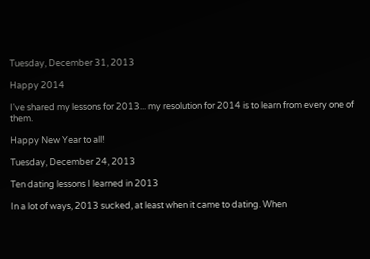Tuesday, December 31, 2013

Happy 2014

I've shared my lessons for 2013... my resolution for 2014 is to learn from every one of them.

Happy New Year to all!

Tuesday, December 24, 2013

Ten dating lessons I learned in 2013

In a lot of ways, 2013 sucked, at least when it came to dating. When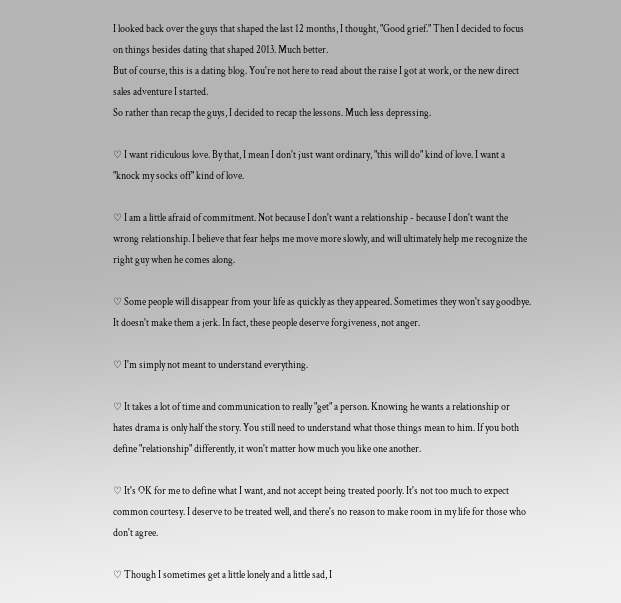I looked back over the guys that shaped the last 12 months, I thought, "Good grief." Then I decided to focus on things besides dating that shaped 2013. Much better.
But of course, this is a dating blog. You're not here to read about the raise I got at work, or the new direct sales adventure I started.
So rather than recap the guys, I decided to recap the lessons. Much less depressing.

♡ I want ridiculous love. By that, I mean I don't just want ordinary, "this will do" kind of love. I want a "knock my socks off" kind of love.

♡ I am a little afraid of commitment. Not because I don't want a relationship - because I don't want the wrong relationship. I believe that fear helps me move more slowly, and will ultimately help me recognize the right guy when he comes along.

♡ Some people will disappear from your life as quickly as they appeared. Sometimes they won't say goodbye. It doesn't make them a jerk. In fact, these people deserve forgiveness, not anger.

♡ I'm simply not meant to understand everything.

♡ It takes a lot of time and communication to really "get" a person. Knowing he wants a relationship or hates drama is only half the story. You still need to understand what those things mean to him. If you both define "relationship" differently, it won't matter how much you like one another.

♡ It's OK for me to define what I want, and not accept being treated poorly. It's not too much to expect common courtesy. I deserve to be treated well, and there's no reason to make room in my life for those who don't agree.

♡ Though I sometimes get a little lonely and a little sad, I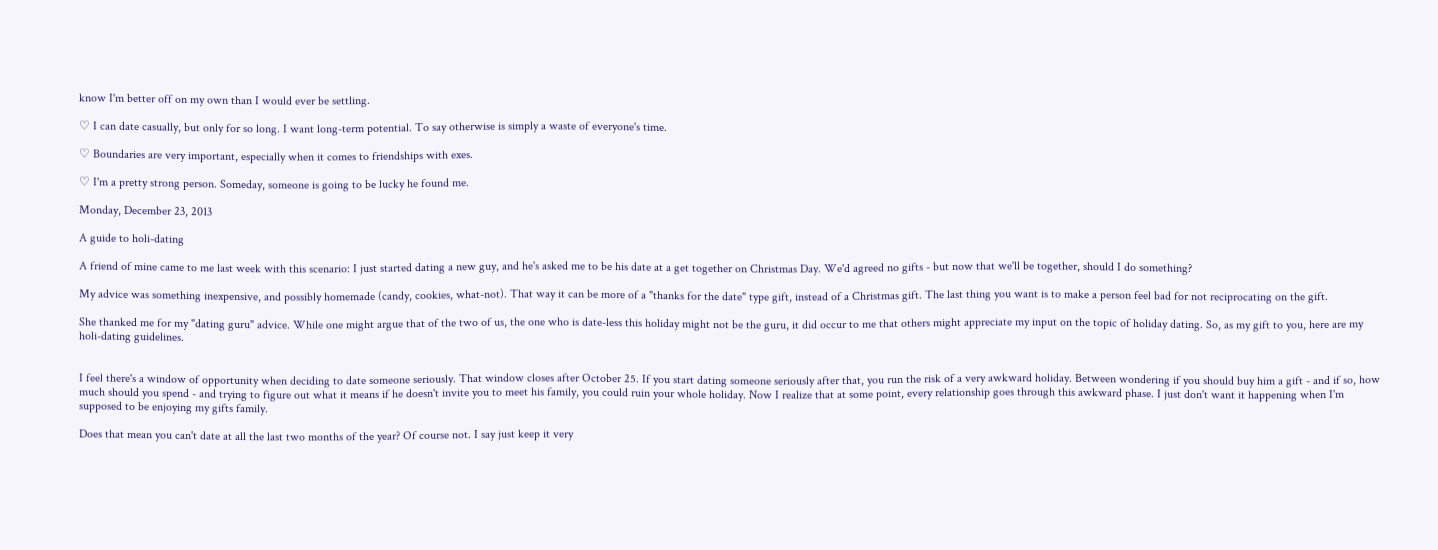know I'm better off on my own than I would ever be settling.

♡ I can date casually, but only for so long. I want long-term potential. To say otherwise is simply a waste of everyone's time.

♡ Boundaries are very important, especially when it comes to friendships with exes.

♡ I'm a pretty strong person. Someday, someone is going to be lucky he found me.

Monday, December 23, 2013

A guide to holi-dating

A friend of mine came to me last week with this scenario: I just started dating a new guy, and he's asked me to be his date at a get together on Christmas Day. We'd agreed no gifts - but now that we'll be together, should I do something?

My advice was something inexpensive, and possibly homemade (candy, cookies, what-not). That way it can be more of a "thanks for the date" type gift, instead of a Christmas gift. The last thing you want is to make a person feel bad for not reciprocating on the gift.

She thanked me for my "dating guru" advice. While one might argue that of the two of us, the one who is date-less this holiday might not be the guru, it did occur to me that others might appreciate my input on the topic of holiday dating. So, as my gift to you, here are my holi-dating guidelines.


I feel there's a window of opportunity when deciding to date someone seriously. That window closes after October 25. If you start dating someone seriously after that, you run the risk of a very awkward holiday. Between wondering if you should buy him a gift - and if so, how much should you spend - and trying to figure out what it means if he doesn't invite you to meet his family, you could ruin your whole holiday. Now I realize that at some point, every relationship goes through this awkward phase. I just don't want it happening when I'm supposed to be enjoying my gifts family.

Does that mean you can't date at all the last two months of the year? Of course not. I say just keep it very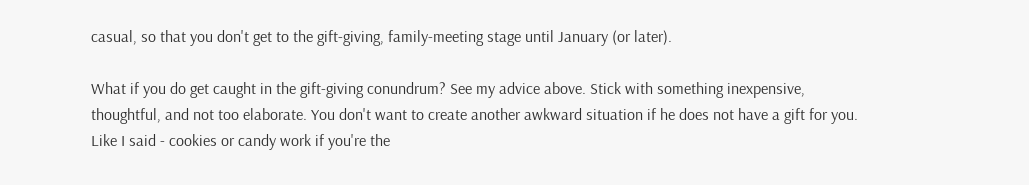casual, so that you don't get to the gift-giving, family-meeting stage until January (or later).

What if you do get caught in the gift-giving conundrum? See my advice above. Stick with something inexpensive, thoughtful, and not too elaborate. You don't want to create another awkward situation if he does not have a gift for you. Like I said - cookies or candy work if you're the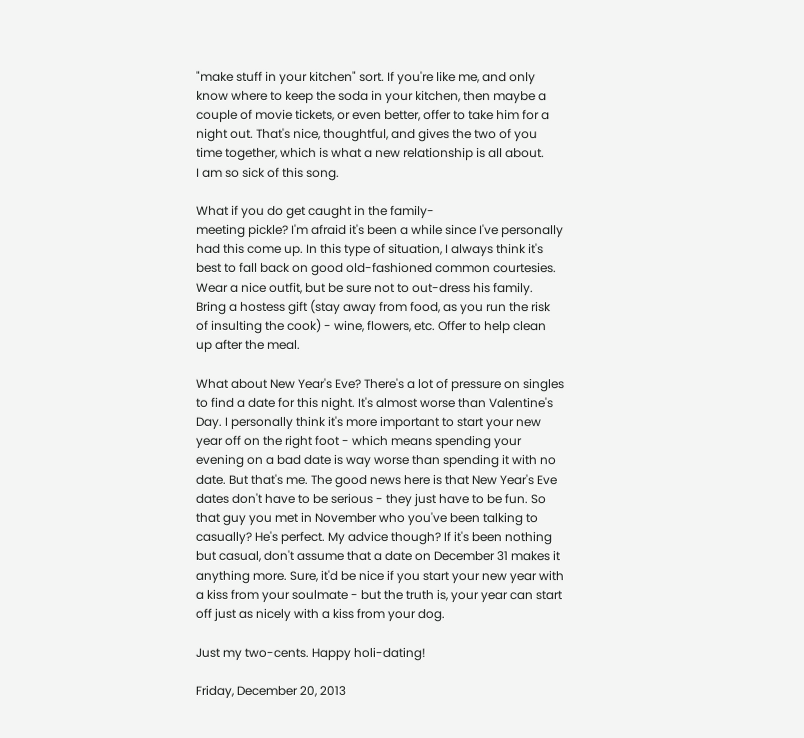"make stuff in your kitchen" sort. If you're like me, and only know where to keep the soda in your kitchen, then maybe a couple of movie tickets, or even better, offer to take him for a night out. That's nice, thoughtful, and gives the two of you time together, which is what a new relationship is all about.
I am so sick of this song.

What if you do get caught in the family-
meeting pickle? I'm afraid it's been a while since I've personally had this come up. In this type of situation, I always think it's best to fall back on good old-fashioned common courtesies. Wear a nice outfit, but be sure not to out-dress his family. Bring a hostess gift (stay away from food, as you run the risk of insulting the cook) - wine, flowers, etc. Offer to help clean up after the meal.

What about New Year's Eve? There's a lot of pressure on singles to find a date for this night. It's almost worse than Valentine's Day. I personally think it's more important to start your new year off on the right foot - which means spending your evening on a bad date is way worse than spending it with no date. But that's me. The good news here is that New Year's Eve dates don't have to be serious - they just have to be fun. So that guy you met in November who you've been talking to casually? He's perfect. My advice though? If it's been nothing but casual, don't assume that a date on December 31 makes it anything more. Sure, it'd be nice if you start your new year with a kiss from your soulmate - but the truth is, your year can start off just as nicely with a kiss from your dog.

Just my two-cents. Happy holi-dating!

Friday, December 20, 2013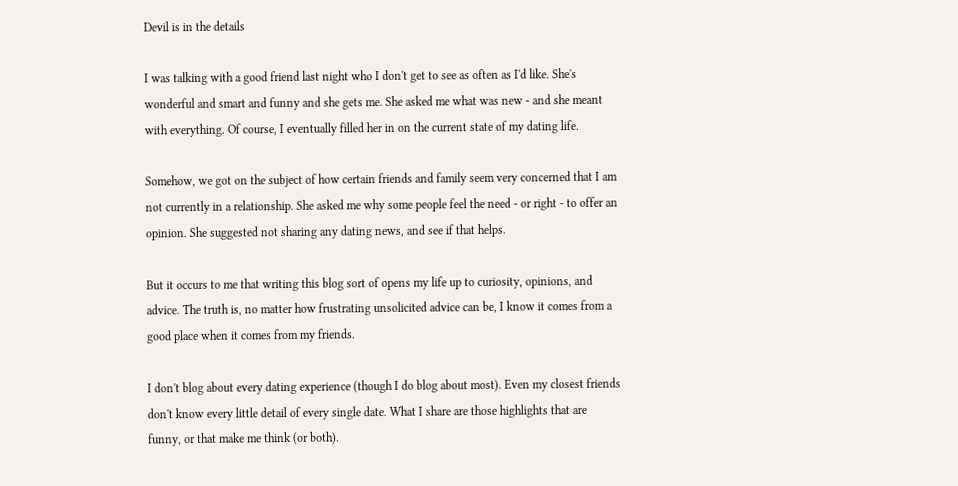Devil is in the details

I was talking with a good friend last night who I don't get to see as often as I'd like. She's wonderful and smart and funny and she gets me. She asked me what was new - and she meant with everything. Of course, I eventually filled her in on the current state of my dating life.

Somehow, we got on the subject of how certain friends and family seem very concerned that I am not currently in a relationship. She asked me why some people feel the need - or right - to offer an opinion. She suggested not sharing any dating news, and see if that helps.

But it occurs to me that writing this blog sort of opens my life up to curiosity, opinions, and advice. The truth is, no matter how frustrating unsolicited advice can be, I know it comes from a good place when it comes from my friends.

I don't blog about every dating experience (though I do blog about most). Even my closest friends don't know every little detail of every single date. What I share are those highlights that are funny, or that make me think (or both).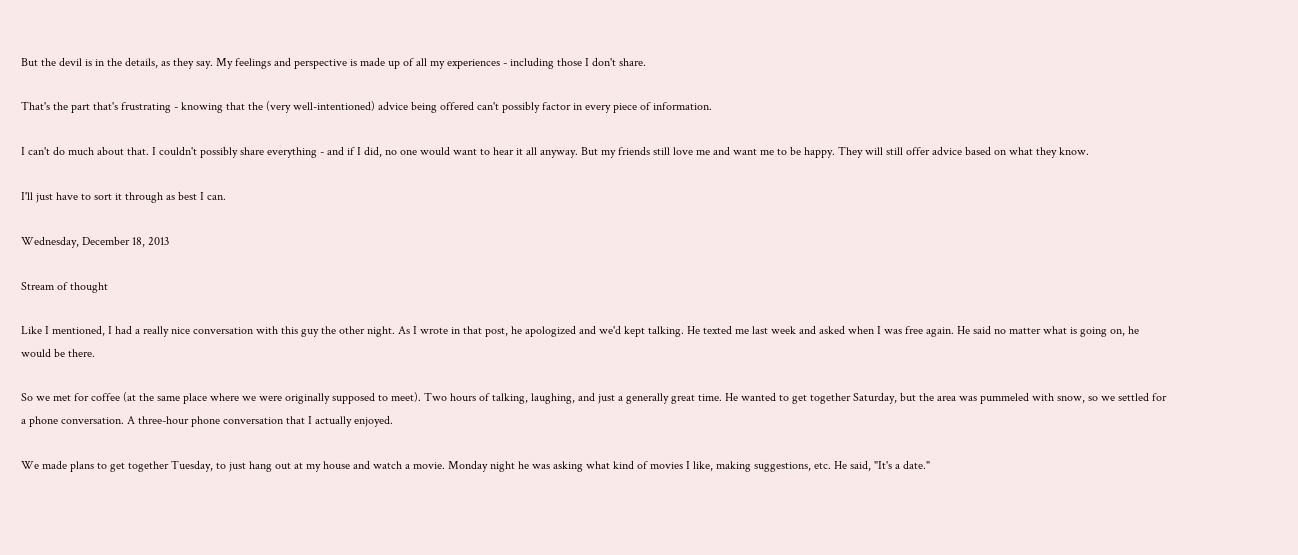But the devil is in the details, as they say. My feelings and perspective is made up of all my experiences - including those I don't share.

That's the part that's frustrating - knowing that the (very well-intentioned) advice being offered can't possibly factor in every piece of information.

I can't do much about that. I couldn't possibly share everything - and if I did, no one would want to hear it all anyway. But my friends still love me and want me to be happy. They will still offer advice based on what they know.

I'll just have to sort it through as best I can.

Wednesday, December 18, 2013

Stream of thought

Like I mentioned, I had a really nice conversation with this guy the other night. As I wrote in that post, he apologized and we'd kept talking. He texted me last week and asked when I was free again. He said no matter what is going on, he would be there.

So we met for coffee (at the same place where we were originally supposed to meet). Two hours of talking, laughing, and just a generally great time. He wanted to get together Saturday, but the area was pummeled with snow, so we settled for a phone conversation. A three-hour phone conversation that I actually enjoyed.

We made plans to get together Tuesday, to just hang out at my house and watch a movie. Monday night he was asking what kind of movies I like, making suggestions, etc. He said, "It's a date."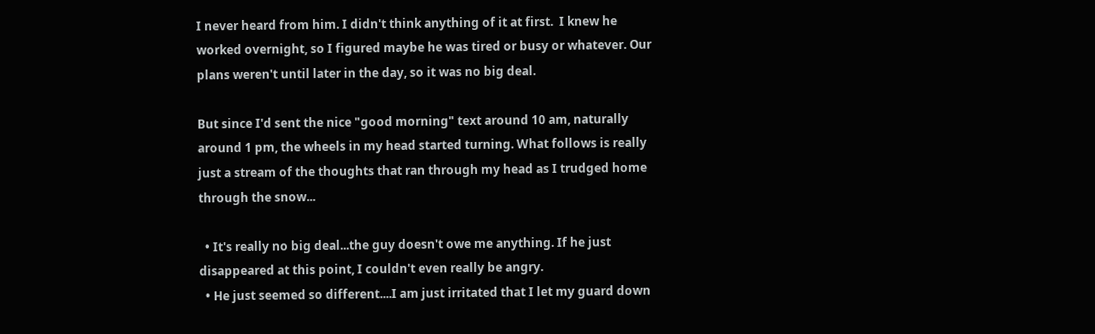I never heard from him. I didn't think anything of it at first.  I knew he worked overnight, so I figured maybe he was tired or busy or whatever. Our plans weren't until later in the day, so it was no big deal.

But since I'd sent the nice "good morning" text around 10 am, naturally around 1 pm, the wheels in my head started turning. What follows is really just a stream of the thoughts that ran through my head as I trudged home through the snow...

  • It's really no big deal...the guy doesn't owe me anything. If he just disappeared at this point, I couldn't even really be angry.
  • He just seemed so different....I am just irritated that I let my guard down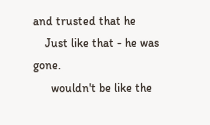and trusted that he
    Just like that - he was gone.
      wouldn't be like the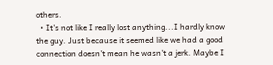others.
  • It's not like I really lost anything...I hardly know the guy. Just because it seemed like we had a good connection doesn't mean he wasn't a jerk. Maybe I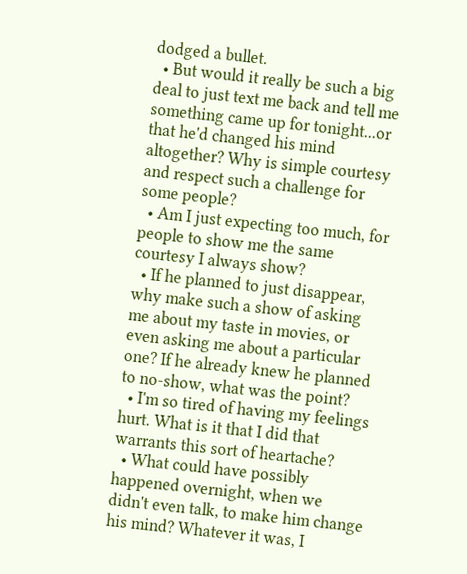dodged a bullet.
  • But would it really be such a big deal to just text me back and tell me something came up for tonight...or that he'd changed his mind altogether? Why is simple courtesy and respect such a challenge for some people?
  • Am I just expecting too much, for people to show me the same courtesy I always show?
  • If he planned to just disappear, why make such a show of asking me about my taste in movies, or even asking me about a particular one? If he already knew he planned to no-show, what was the point?
  • I'm so tired of having my feelings hurt. What is it that I did that warrants this sort of heartache?
  • What could have possibly happened overnight, when we didn't even talk, to make him change his mind? Whatever it was, I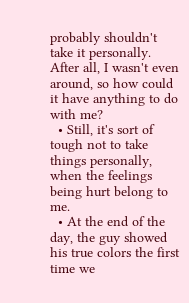probably shouldn't take it personally. After all, I wasn't even around, so how could it have anything to do with me?
  • Still, it's sort of tough not to take things personally, when the feelings being hurt belong to me.
  • At the end of the day, the guy showed his true colors the first time we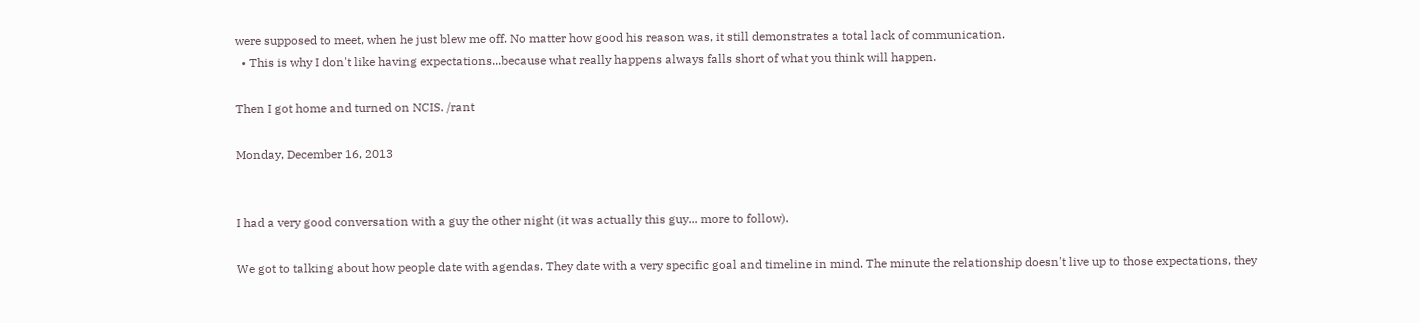were supposed to meet, when he just blew me off. No matter how good his reason was, it still demonstrates a total lack of communication.
  • This is why I don't like having expectations...because what really happens always falls short of what you think will happen.

Then I got home and turned on NCIS. /rant

Monday, December 16, 2013


I had a very good conversation with a guy the other night (it was actually this guy... more to follow).

We got to talking about how people date with agendas. They date with a very specific goal and timeline in mind. The minute the relationship doesn't live up to those expectations, they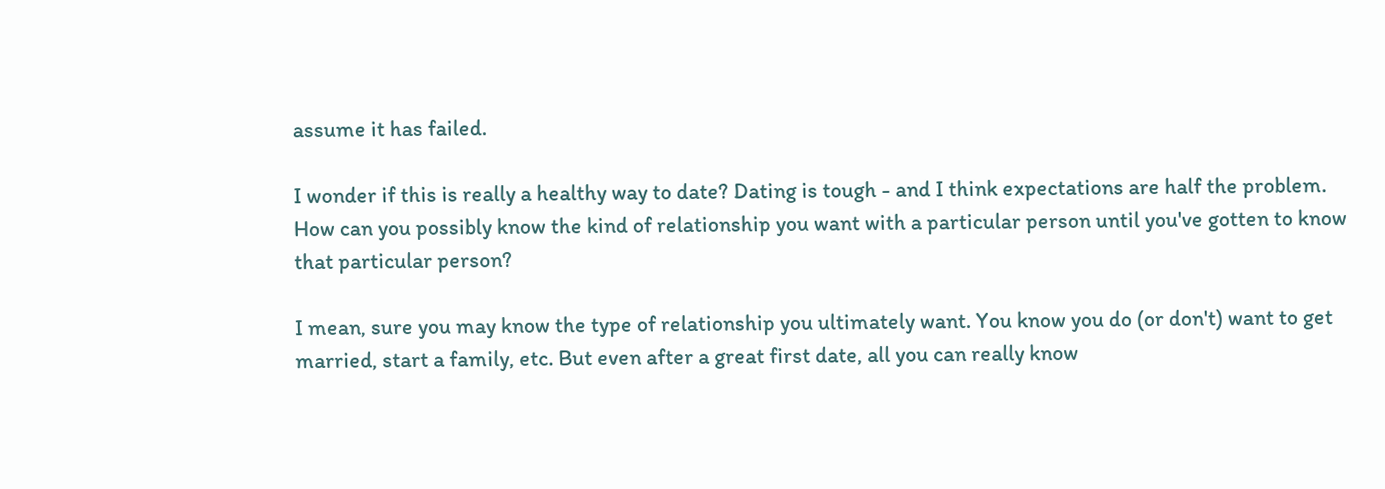assume it has failed.

I wonder if this is really a healthy way to date? Dating is tough - and I think expectations are half the problem. How can you possibly know the kind of relationship you want with a particular person until you've gotten to know that particular person?

I mean, sure you may know the type of relationship you ultimately want. You know you do (or don't) want to get married, start a family, etc. But even after a great first date, all you can really know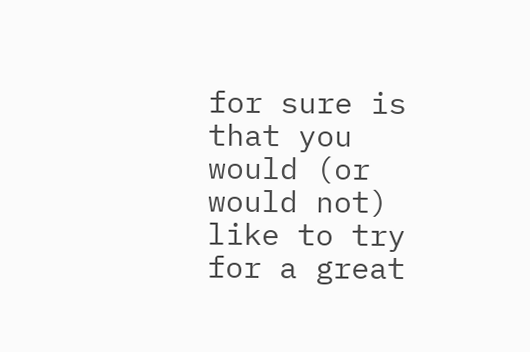for sure is that you would (or would not) like to try for a great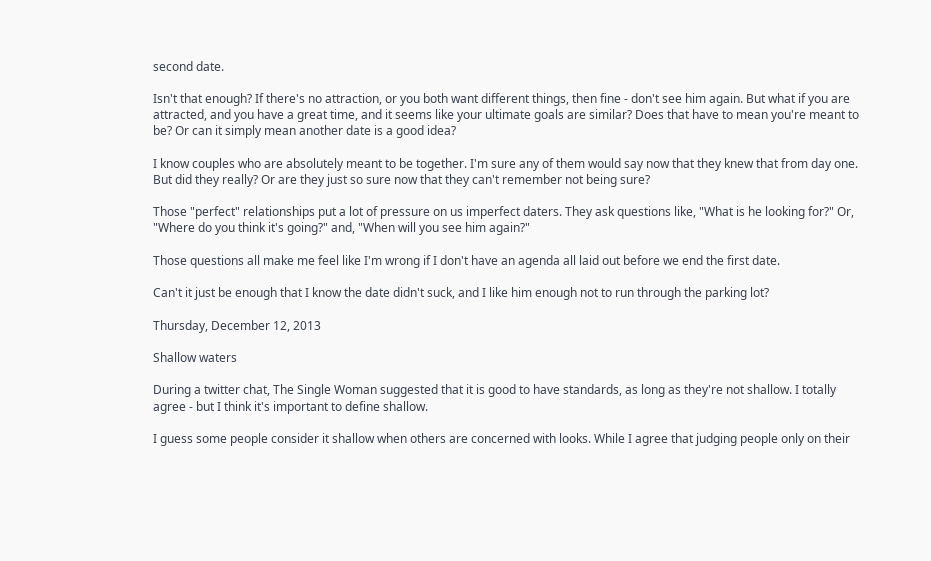second date.

Isn't that enough? If there's no attraction, or you both want different things, then fine - don't see him again. But what if you are attracted, and you have a great time, and it seems like your ultimate goals are similar? Does that have to mean you're meant to be? Or can it simply mean another date is a good idea?

I know couples who are absolutely meant to be together. I'm sure any of them would say now that they knew that from day one. But did they really? Or are they just so sure now that they can't remember not being sure?

Those "perfect" relationships put a lot of pressure on us imperfect daters. They ask questions like, "What is he looking for?" Or, "Where do you think it's going?" and, "When will you see him again?"

Those questions all make me feel like I'm wrong if I don't have an agenda all laid out before we end the first date.

Can't it just be enough that I know the date didn't suck, and I like him enough not to run through the parking lot?

Thursday, December 12, 2013

Shallow waters

During a twitter chat, The Single Woman suggested that it is good to have standards, as long as they're not shallow. I totally agree - but I think it's important to define shallow.

I guess some people consider it shallow when others are concerned with looks. While I agree that judging people only on their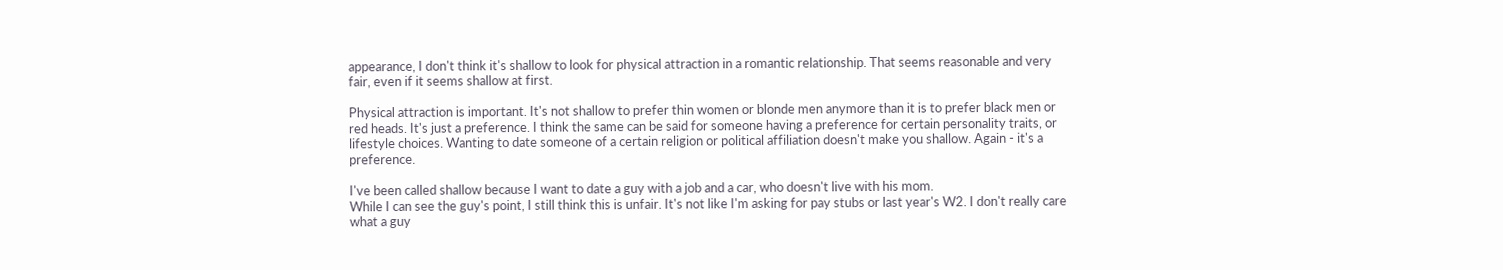appearance, I don't think it's shallow to look for physical attraction in a romantic relationship. That seems reasonable and very fair, even if it seems shallow at first.

Physical attraction is important. It's not shallow to prefer thin women or blonde men anymore than it is to prefer black men or red heads. It's just a preference. I think the same can be said for someone having a preference for certain personality traits, or lifestyle choices. Wanting to date someone of a certain religion or political affiliation doesn't make you shallow. Again - it's a preference.

I've been called shallow because I want to date a guy with a job and a car, who doesn't live with his mom.
While I can see the guy's point, I still think this is unfair. It's not like I'm asking for pay stubs or last year's W2. I don't really care what a guy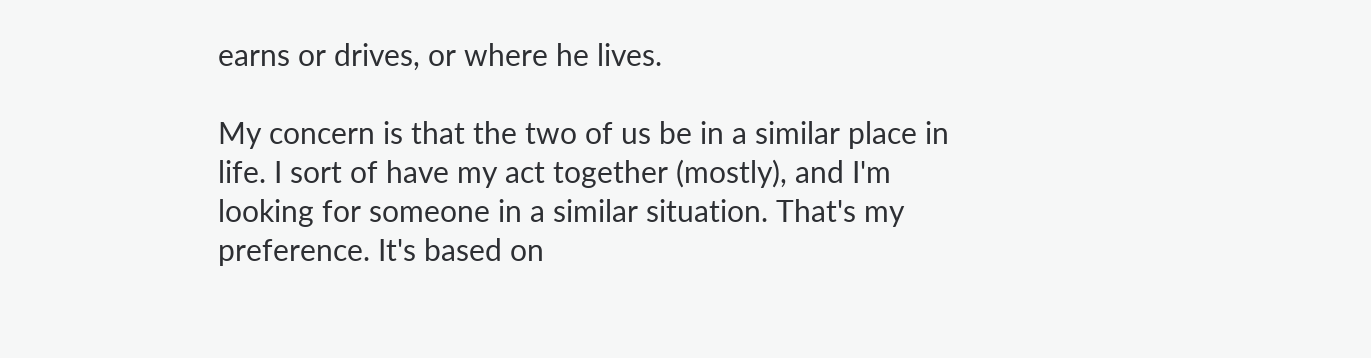earns or drives, or where he lives.

My concern is that the two of us be in a similar place in life. I sort of have my act together (mostly), and I'm looking for someone in a similar situation. That's my preference. It's based on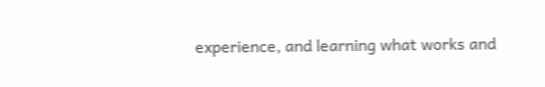experience, and learning what works and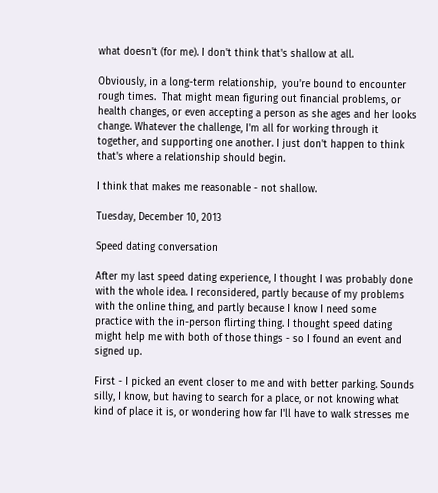what doesn't (for me). I don't think that's shallow at all.

Obviously, in a long-term relationship,  you're bound to encounter rough times.  That might mean figuring out financial problems, or health changes, or even accepting a person as she ages and her looks change. Whatever the challenge, I'm all for working through it together, and supporting one another. I just don't happen to think that's where a relationship should begin.

I think that makes me reasonable - not shallow.

Tuesday, December 10, 2013

Speed dating conversation

After my last speed dating experience, I thought I was probably done with the whole idea. I reconsidered, partly because of my problems with the online thing, and partly because I know I need some practice with the in-person flirting thing. I thought speed dating might help me with both of those things - so I found an event and signed up.

First - I picked an event closer to me and with better parking. Sounds silly, I know, but having to search for a place, or not knowing what kind of place it is, or wondering how far I'll have to walk stresses me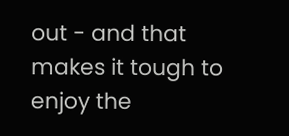out - and that makes it tough to enjoy the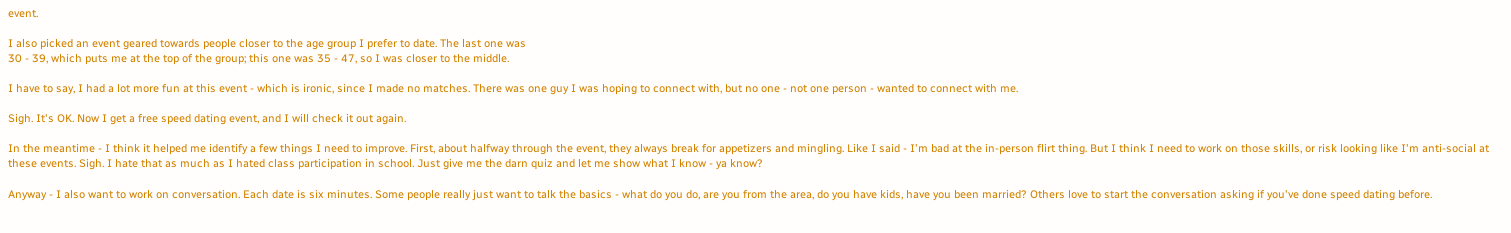event.

I also picked an event geared towards people closer to the age group I prefer to date. The last one was
30 - 39, which puts me at the top of the group; this one was 35 - 47, so I was closer to the middle.

I have to say, I had a lot more fun at this event - which is ironic, since I made no matches. There was one guy I was hoping to connect with, but no one - not one person - wanted to connect with me.

Sigh. It's OK. Now I get a free speed dating event, and I will check it out again.

In the meantime - I think it helped me identify a few things I need to improve. First, about halfway through the event, they always break for appetizers and mingling. Like I said - I'm bad at the in-person flirt thing. But I think I need to work on those skills, or risk looking like I'm anti-social at these events. Sigh. I hate that as much as I hated class participation in school. Just give me the darn quiz and let me show what I know - ya know?

Anyway - I also want to work on conversation. Each date is six minutes. Some people really just want to talk the basics - what do you do, are you from the area, do you have kids, have you been married? Others love to start the conversation asking if you've done speed dating before.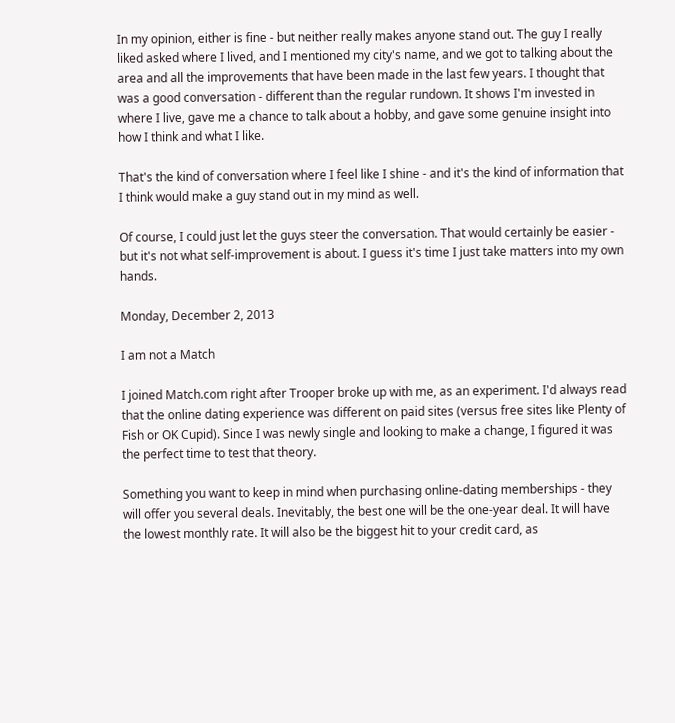In my opinion, either is fine - but neither really makes anyone stand out. The guy I really liked asked where I lived, and I mentioned my city's name, and we got to talking about the area and all the improvements that have been made in the last few years. I thought that was a good conversation - different than the regular rundown. It shows I'm invested in where I live, gave me a chance to talk about a hobby, and gave some genuine insight into how I think and what I like.

That's the kind of conversation where I feel like I shine - and it's the kind of information that I think would make a guy stand out in my mind as well.

Of course, I could just let the guys steer the conversation. That would certainly be easier - but it's not what self-improvement is about. I guess it's time I just take matters into my own hands.

Monday, December 2, 2013

I am not a Match

I joined Match.com right after Trooper broke up with me, as an experiment. I'd always read that the online dating experience was different on paid sites (versus free sites like Plenty of Fish or OK Cupid). Since I was newly single and looking to make a change, I figured it was the perfect time to test that theory.

Something you want to keep in mind when purchasing online-dating memberships - they will offer you several deals. Inevitably, the best one will be the one-year deal. It will have the lowest monthly rate. It will also be the biggest hit to your credit card, as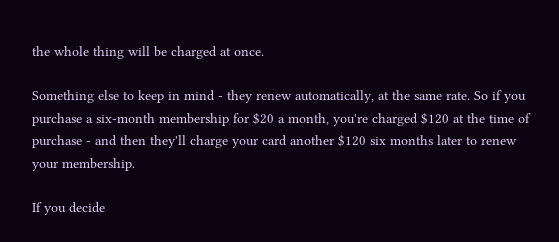the whole thing will be charged at once.

Something else to keep in mind - they renew automatically, at the same rate. So if you purchase a six-month membership for $20 a month, you're charged $120 at the time of purchase - and then they'll charge your card another $120 six months later to renew your membership.

If you decide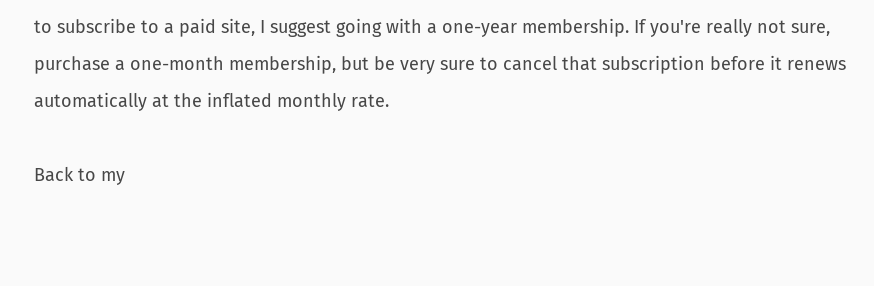to subscribe to a paid site, I suggest going with a one-year membership. If you're really not sure, purchase a one-month membership, but be very sure to cancel that subscription before it renews automatically at the inflated monthly rate.

Back to my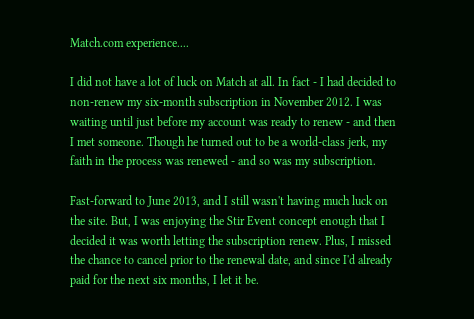Match.com experience....

I did not have a lot of luck on Match at all. In fact - I had decided to non-renew my six-month subscription in November 2012. I was waiting until just before my account was ready to renew - and then I met someone. Though he turned out to be a world-class jerk, my faith in the process was renewed - and so was my subscription.

Fast-forward to June 2013, and I still wasn't having much luck on the site. But, I was enjoying the Stir Event concept enough that I decided it was worth letting the subscription renew. Plus, I missed the chance to cancel prior to the renewal date, and since I'd already paid for the next six months, I let it be.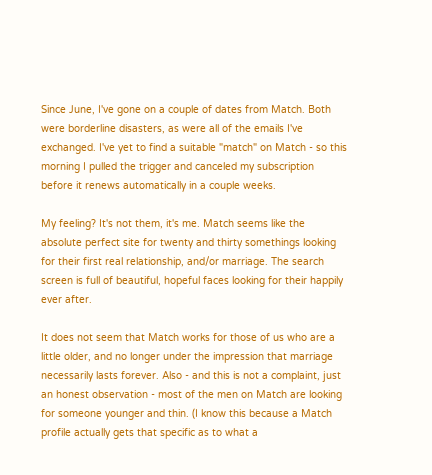Since June, I've gone on a couple of dates from Match. Both were borderline disasters, as were all of the emails I've exchanged. I've yet to find a suitable "match" on Match - so this morning I pulled the trigger and canceled my subscription before it renews automatically in a couple weeks.

My feeling? It's not them, it's me. Match seems like the absolute perfect site for twenty and thirty somethings looking for their first real relationship, and/or marriage. The search screen is full of beautiful, hopeful faces looking for their happily ever after.

It does not seem that Match works for those of us who are a little older, and no longer under the impression that marriage necessarily lasts forever. Also - and this is not a complaint, just an honest observation - most of the men on Match are looking for someone younger and thin. (I know this because a Match profile actually gets that specific as to what a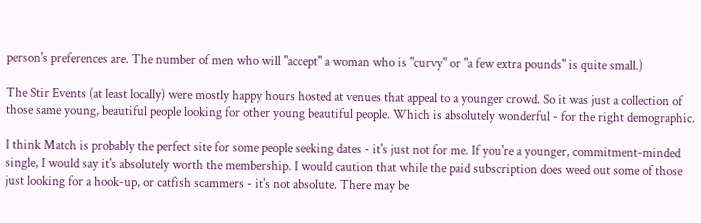person's preferences are. The number of men who will "accept" a woman who is "curvy" or "a few extra pounds" is quite small.)

The Stir Events (at least locally) were mostly happy hours hosted at venues that appeal to a younger crowd. So it was just a collection of those same young, beautiful people looking for other young beautiful people. Which is absolutely wonderful - for the right demographic.

I think Match is probably the perfect site for some people seeking dates - it's just not for me. If you're a younger, commitment-minded single, I would say it's absolutely worth the membership. I would caution that while the paid subscription does weed out some of those just looking for a hook-up, or catfish scammers - it's not absolute. There may be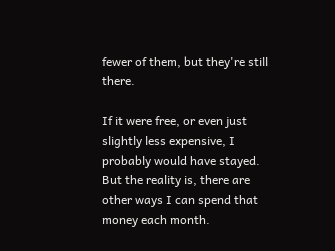fewer of them, but they're still there.

If it were free, or even just slightly less expensive, I probably would have stayed. But the reality is, there are other ways I can spend that money each month.